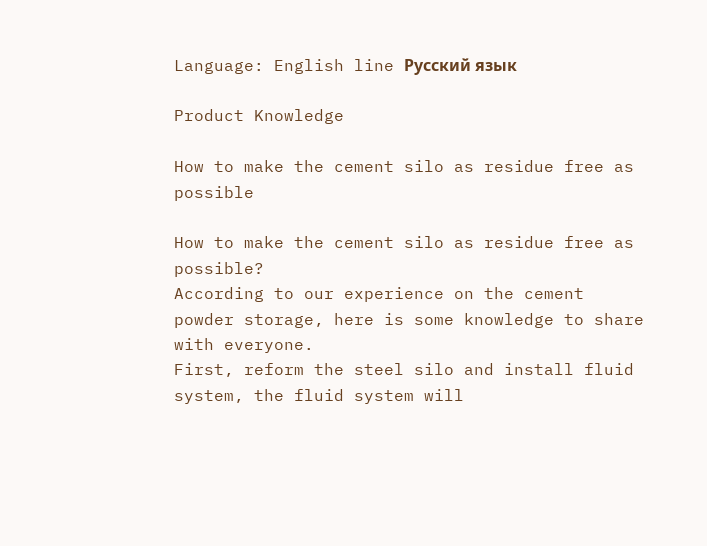Language: English line Русский язык

Product Knowledge

How to make the cement silo as residue free as possible

How to make the cement silo as residue free as possible?
According to our experience on the cement powder storage, here is some knowledge to share with everyone.
First, reform the steel silo and install fluid system, the fluid system will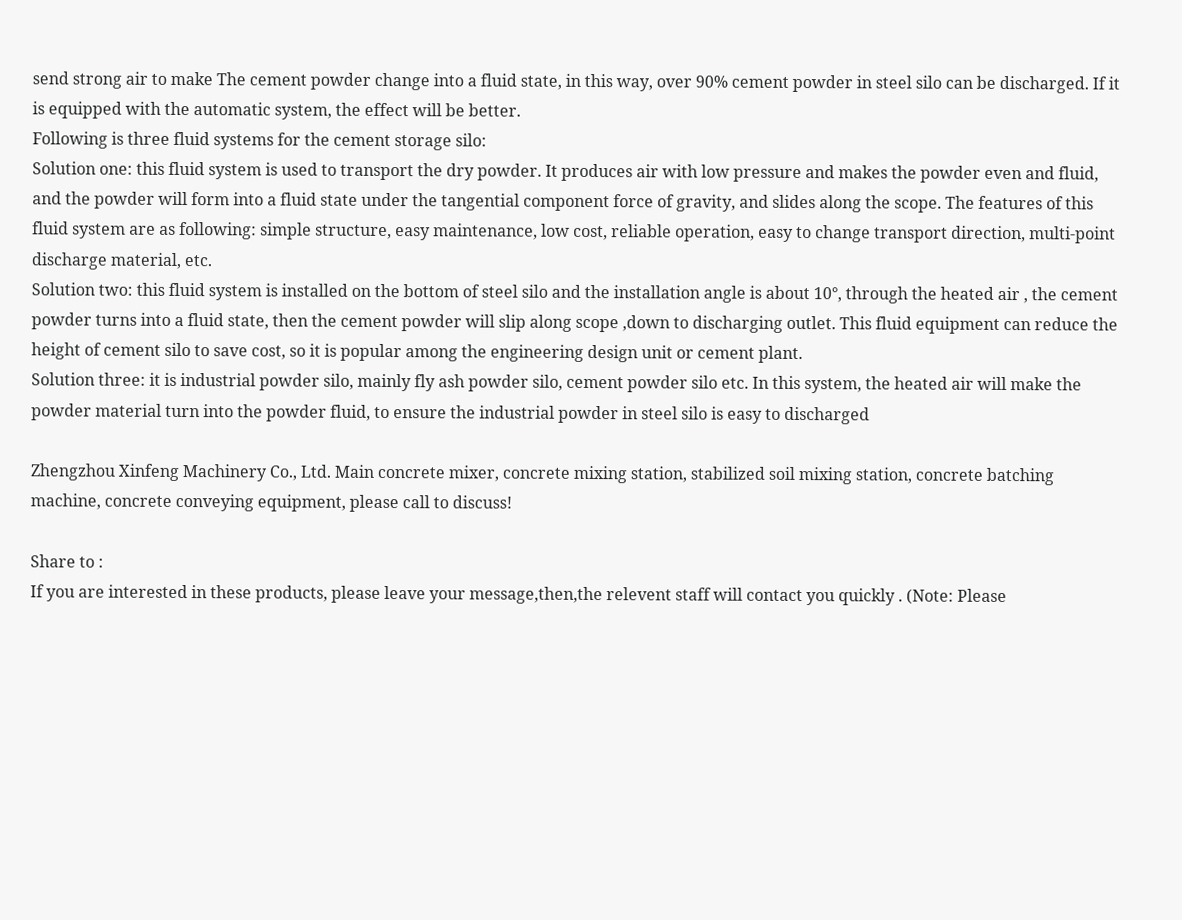send strong air to make The cement powder change into a fluid state, in this way, over 90% cement powder in steel silo can be discharged. If it is equipped with the automatic system, the effect will be better.
Following is three fluid systems for the cement storage silo:
Solution one: this fluid system is used to transport the dry powder. It produces air with low pressure and makes the powder even and fluid, and the powder will form into a fluid state under the tangential component force of gravity, and slides along the scope. The features of this fluid system are as following: simple structure, easy maintenance, low cost, reliable operation, easy to change transport direction, multi-point discharge material, etc.
Solution two: this fluid system is installed on the bottom of steel silo and the installation angle is about 10°, through the heated air , the cement powder turns into a fluid state, then the cement powder will slip along scope ,down to discharging outlet. This fluid equipment can reduce the height of cement silo to save cost, so it is popular among the engineering design unit or cement plant.
Solution three: it is industrial powder silo, mainly fly ash powder silo, cement powder silo etc. In this system, the heated air will make the powder material turn into the powder fluid, to ensure the industrial powder in steel silo is easy to discharged

Zhengzhou Xinfeng Machinery Co., Ltd. Main concrete mixer, concrete mixing station, stabilized soil mixing station, concrete batching machine, concrete conveying equipment, please call to discuss!

Share to :
If you are interested in these products, please leave your message,then,the relevent staff will contact you quickly . (Note: Please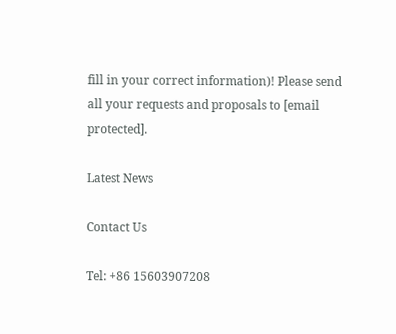fill in your correct information)! Please send all your requests and proposals to [email protected].

Latest News

Contact Us

Tel: +86 15603907208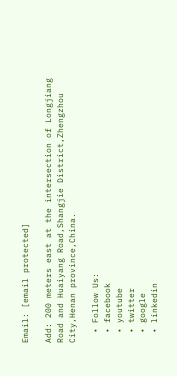Email: [email protected]

Add: 200 meters east at the intersection of Longjiang Road and Huaiyang Road,Shangjie District,Zhengzhou City,Henan province,China.

  • Follow Us:
  • facebook
  • youtube
  • twitter
  • google
  • linkedin